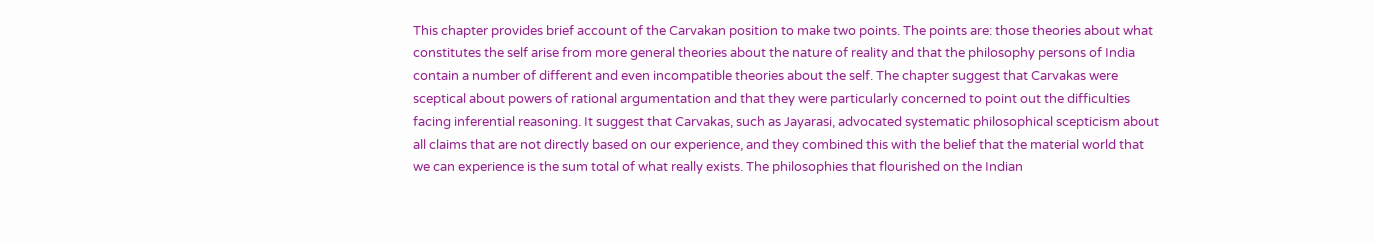This chapter provides brief account of the Carvakan position to make two points. The points are: those theories about what constitutes the self arise from more general theories about the nature of reality and that the philosophy persons of India contain a number of different and even incompatible theories about the self. The chapter suggest that Carvakas were sceptical about powers of rational argumentation and that they were particularly concerned to point out the difficulties facing inferential reasoning. It suggest that Carvakas, such as Jayarasi, advocated systematic philosophical scepticism about all claims that are not directly based on our experience, and they combined this with the belief that the material world that we can experience is the sum total of what really exists. The philosophies that flourished on the Indian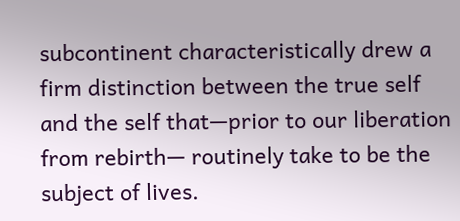subcontinent characteristically drew a firm distinction between the true self and the self that—prior to our liberation from rebirth— routinely take to be the subject of lives.